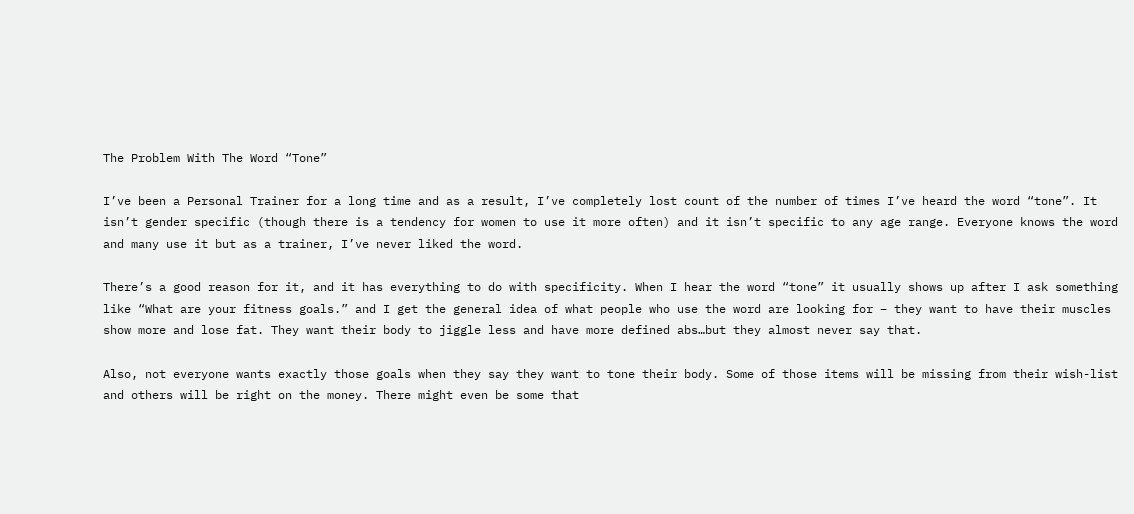The Problem With The Word “Tone”

I’ve been a Personal Trainer for a long time and as a result, I’ve completely lost count of the number of times I’ve heard the word “tone”. It isn’t gender specific (though there is a tendency for women to use it more often) and it isn’t specific to any age range. Everyone knows the word and many use it but as a trainer, I’ve never liked the word.

There’s a good reason for it, and it has everything to do with specificity. When I hear the word “tone” it usually shows up after I ask something like “What are your fitness goals.” and I get the general idea of what people who use the word are looking for – they want to have their muscles show more and lose fat. They want their body to jiggle less and have more defined abs…but they almost never say that.

Also, not everyone wants exactly those goals when they say they want to tone their body. Some of those items will be missing from their wish-list and others will be right on the money. There might even be some that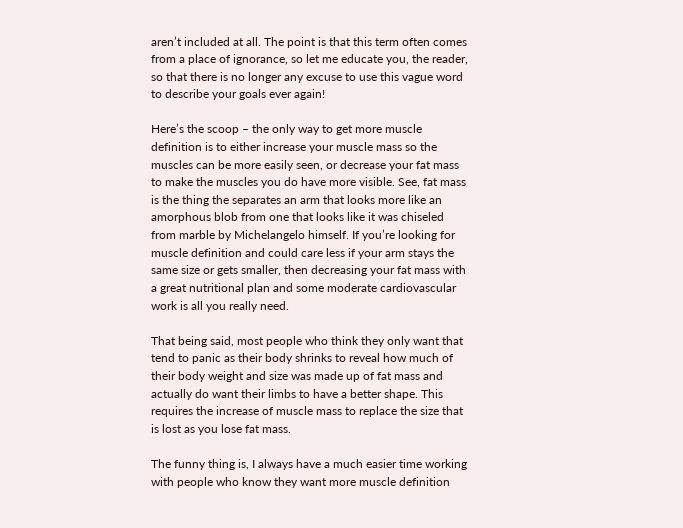aren’t included at all. The point is that this term often comes from a place of ignorance, so let me educate you, the reader, so that there is no longer any excuse to use this vague word to describe your goals ever again!

Here’s the scoop – the only way to get more muscle definition is to either increase your muscle mass so the muscles can be more easily seen, or decrease your fat mass to make the muscles you do have more visible. See, fat mass is the thing the separates an arm that looks more like an amorphous blob from one that looks like it was chiseled from marble by Michelangelo himself. If you’re looking for muscle definition and could care less if your arm stays the same size or gets smaller, then decreasing your fat mass with a great nutritional plan and some moderate cardiovascular work is all you really need.

That being said, most people who think they only want that tend to panic as their body shrinks to reveal how much of their body weight and size was made up of fat mass and actually do want their limbs to have a better shape. This requires the increase of muscle mass to replace the size that is lost as you lose fat mass.

The funny thing is, I always have a much easier time working with people who know they want more muscle definition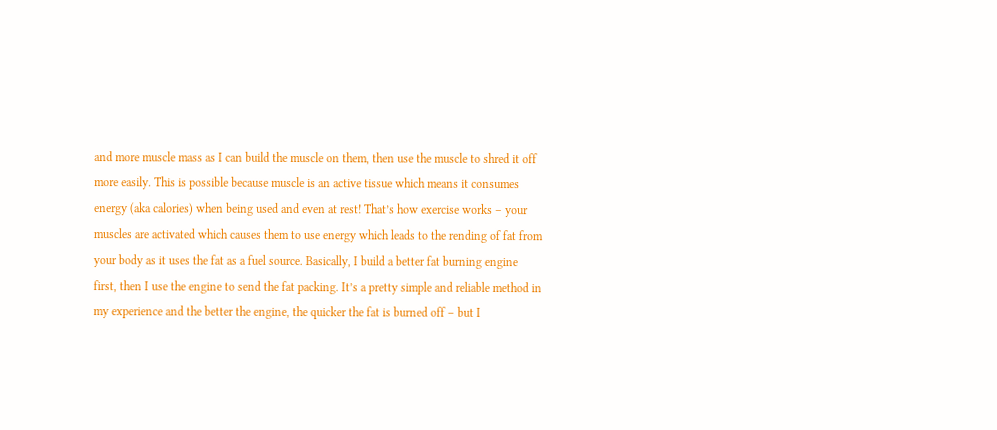and more muscle mass as I can build the muscle on them, then use the muscle to shred it off more easily. This is possible because muscle is an active tissue which means it consumes energy (aka calories) when being used and even at rest! That’s how exercise works – your muscles are activated which causes them to use energy which leads to the rending of fat from your body as it uses the fat as a fuel source. Basically, I build a better fat burning engine first, then I use the engine to send the fat packing. It’s a pretty simple and reliable method in my experience and the better the engine, the quicker the fat is burned off – but I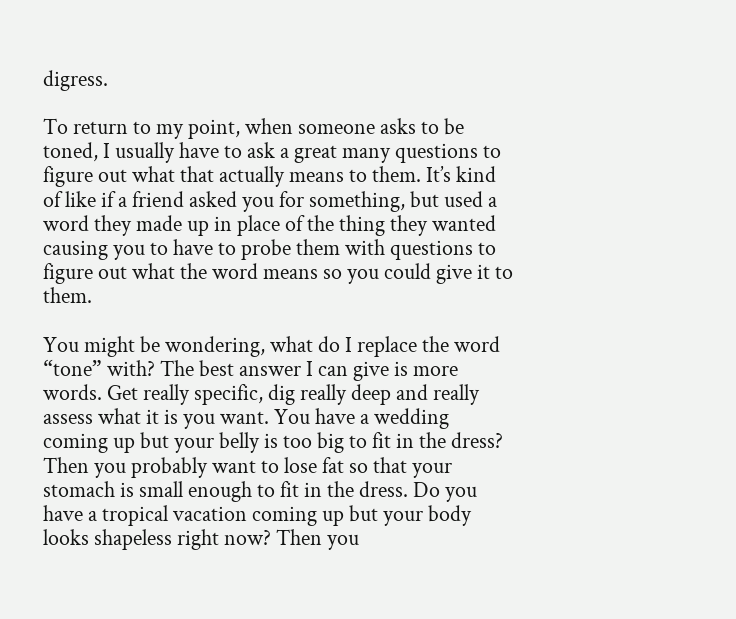digress.

To return to my point, when someone asks to be toned, I usually have to ask a great many questions to figure out what that actually means to them. It’s kind of like if a friend asked you for something, but used a word they made up in place of the thing they wanted causing you to have to probe them with questions to figure out what the word means so you could give it to them.

You might be wondering, what do I replace the word “tone” with? The best answer I can give is more words. Get really specific, dig really deep and really assess what it is you want. You have a wedding coming up but your belly is too big to fit in the dress? Then you probably want to lose fat so that your stomach is small enough to fit in the dress. Do you have a tropical vacation coming up but your body looks shapeless right now? Then you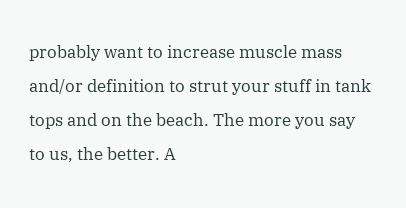probably want to increase muscle mass and/or definition to strut your stuff in tank tops and on the beach. The more you say to us, the better. A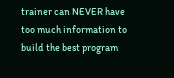trainer can NEVER have too much information to build the best program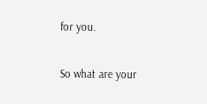for you.

So what are your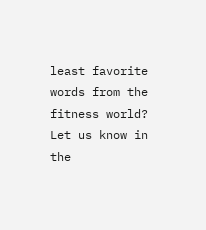least favorite words from the fitness world? Let us know in the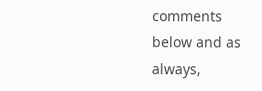comments below and as always,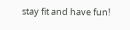stay fit and have fun!